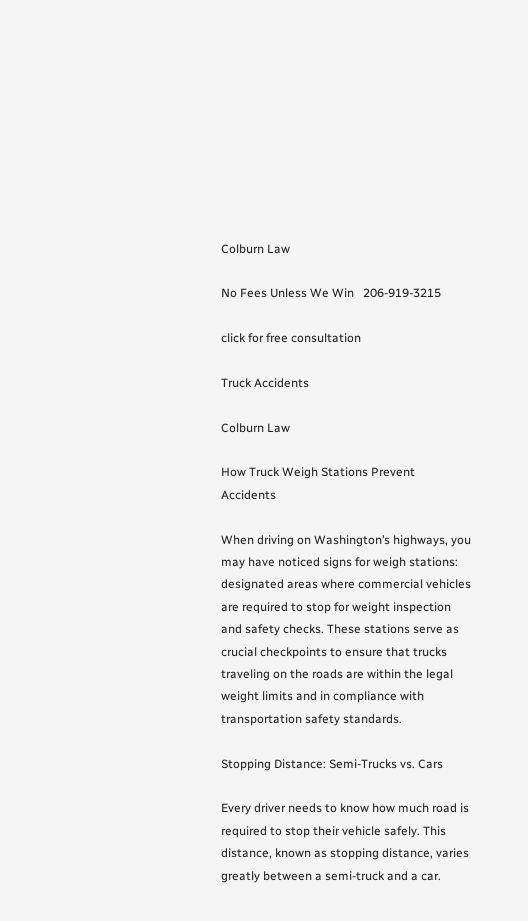Colburn Law

No Fees Unless We Win   206-919-3215

click for free consultation

Truck Accidents

Colburn Law

How Truck Weigh Stations Prevent Accidents

When driving on Washington’s highways, you may have noticed signs for weigh stations: designated areas where commercial vehicles are required to stop for weight inspection and safety checks. These stations serve as crucial checkpoints to ensure that trucks traveling on the roads are within the legal weight limits and in compliance with transportation safety standards.

Stopping Distance: Semi-Trucks vs. Cars

Every driver needs to know how much road is required to stop their vehicle safely. This distance, known as stopping distance, varies greatly between a semi-truck and a car.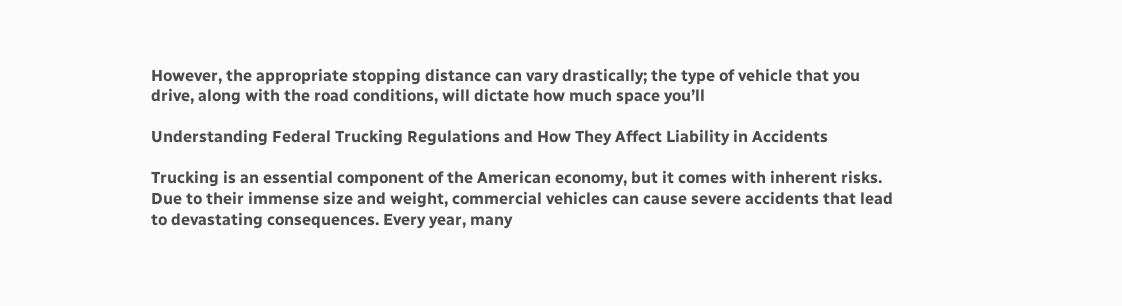However, the appropriate stopping distance can vary drastically; the type of vehicle that you drive, along with the road conditions, will dictate how much space you’ll

Understanding Federal Trucking Regulations and How They Affect Liability in Accidents

Trucking is an essential component of the American economy, but it comes with inherent risks. Due to their immense size and weight, commercial vehicles can cause severe accidents that lead to devastating consequences. Every year, many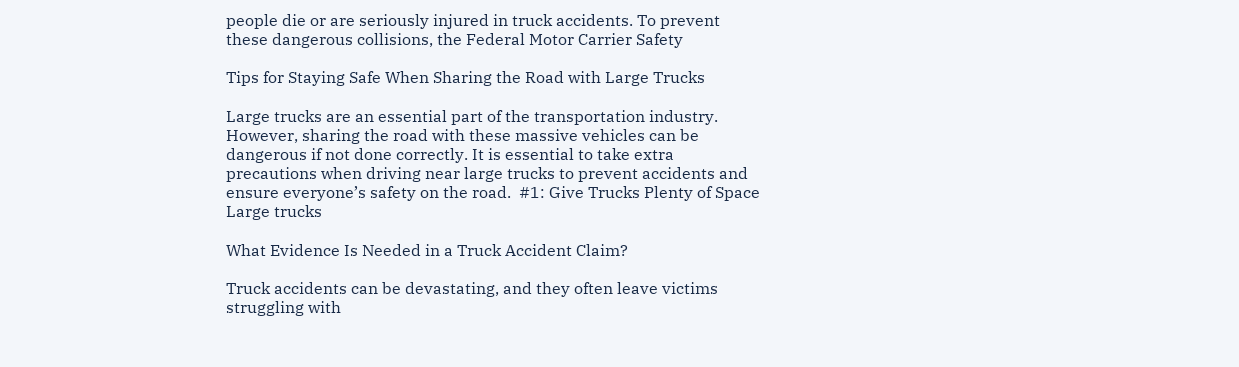people die or are seriously injured in truck accidents. To prevent these dangerous collisions, the Federal Motor Carrier Safety

Tips for Staying Safe When Sharing the Road with Large Trucks

Large trucks are an essential part of the transportation industry. However, sharing the road with these massive vehicles can be dangerous if not done correctly. It is essential to take extra precautions when driving near large trucks to prevent accidents and ensure everyone’s safety on the road.  #1: Give Trucks Plenty of Space Large trucks

What Evidence Is Needed in a Truck Accident Claim?

Truck accidents can be devastating, and they often leave victims struggling with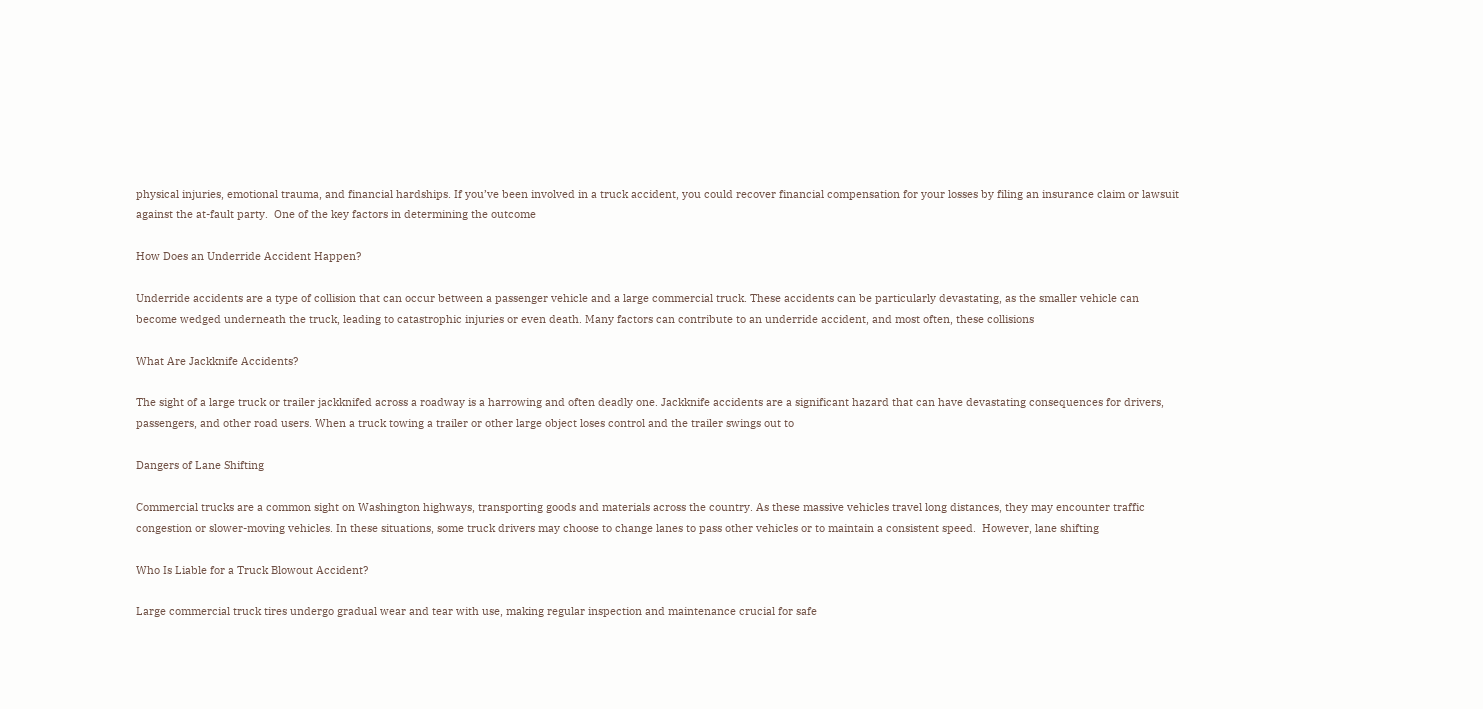physical injuries, emotional trauma, and financial hardships. If you’ve been involved in a truck accident, you could recover financial compensation for your losses by filing an insurance claim or lawsuit against the at-fault party.  One of the key factors in determining the outcome

How Does an Underride Accident Happen?

Underride accidents are a type of collision that can occur between a passenger vehicle and a large commercial truck. These accidents can be particularly devastating, as the smaller vehicle can become wedged underneath the truck, leading to catastrophic injuries or even death. Many factors can contribute to an underride accident, and most often, these collisions

What Are Jackknife Accidents?

The sight of a large truck or trailer jackknifed across a roadway is a harrowing and often deadly one. Jackknife accidents are a significant hazard that can have devastating consequences for drivers, passengers, and other road users. When a truck towing a trailer or other large object loses control and the trailer swings out to

Dangers of Lane Shifting

Commercial trucks are a common sight on Washington highways, transporting goods and materials across the country. As these massive vehicles travel long distances, they may encounter traffic congestion or slower-moving vehicles. In these situations, some truck drivers may choose to change lanes to pass other vehicles or to maintain a consistent speed.  However, lane shifting

Who Is Liable for a Truck Blowout Accident?

Large commercial truck tires undergo gradual wear and tear with use, making regular inspection and maintenance crucial for safe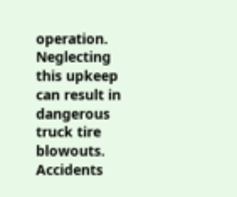operation. Neglecting this upkeep can result in dangerous truck tire blowouts. Accidents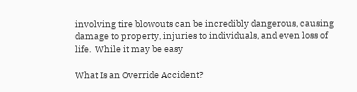involving tire blowouts can be incredibly dangerous, causing damage to property, injuries to individuals, and even loss of life.  While it may be easy

What Is an Override Accident?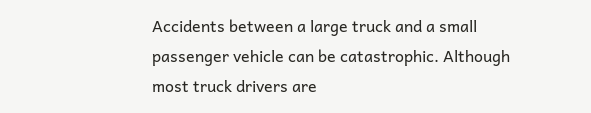Accidents between a large truck and a small passenger vehicle can be catastrophic. Although most truck drivers are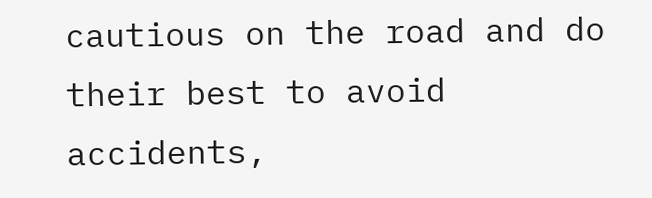cautious on the road and do their best to avoid accidents,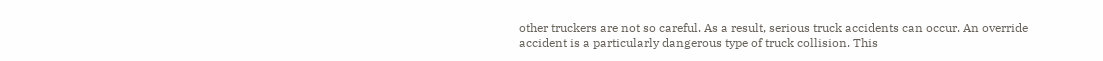other truckers are not so careful. As a result, serious truck accidents can occur. An override accident is a particularly dangerous type of truck collision. This